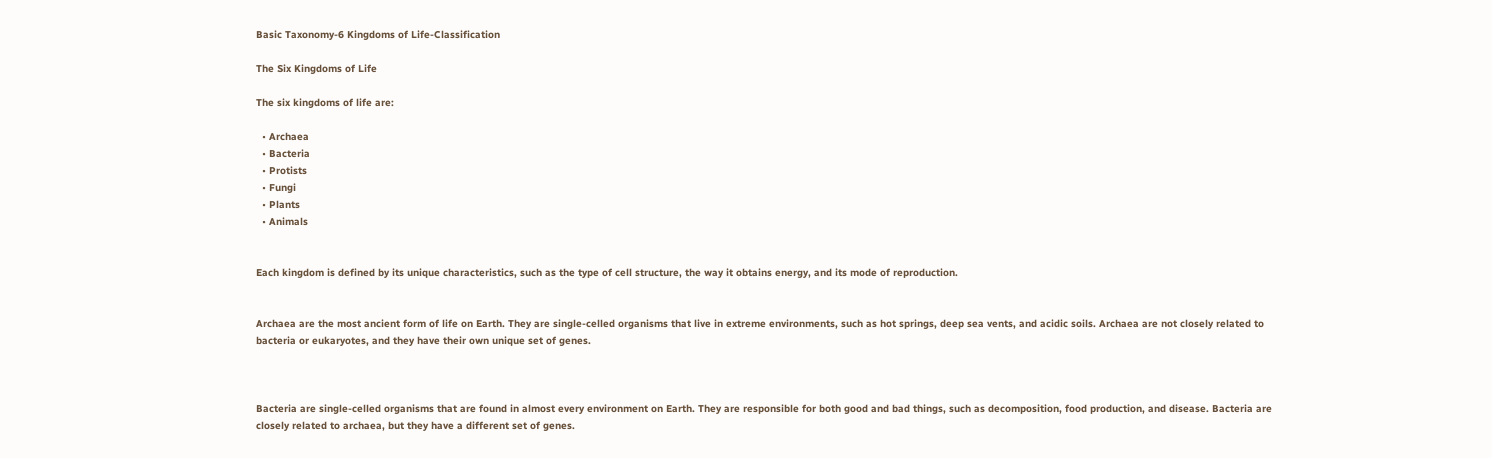Basic Taxonomy-6 Kingdoms of Life-Classification

The Six Kingdoms of Life

The six kingdoms of life are:

  • Archaea
  • Bacteria
  • Protists
  • Fungi
  • Plants
  • Animals


Each kingdom is defined by its unique characteristics, such as the type of cell structure, the way it obtains energy, and its mode of reproduction.


Archaea are the most ancient form of life on Earth. They are single-celled organisms that live in extreme environments, such as hot springs, deep sea vents, and acidic soils. Archaea are not closely related to bacteria or eukaryotes, and they have their own unique set of genes.



Bacteria are single-celled organisms that are found in almost every environment on Earth. They are responsible for both good and bad things, such as decomposition, food production, and disease. Bacteria are closely related to archaea, but they have a different set of genes.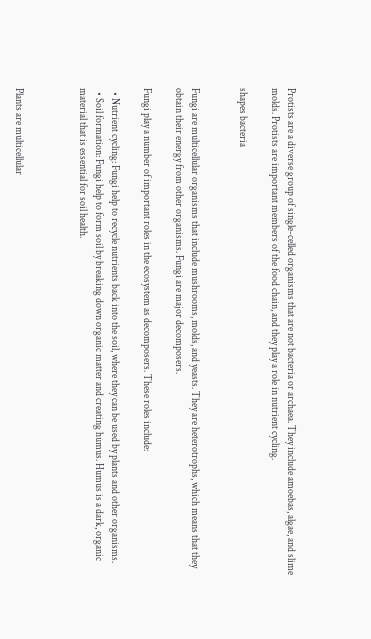Protists are a diverse group of single-celled organisms that are not bacteria or archaea. They include amoebas, algae, and slime molds. Protists are important members of the food chain, and they play a role in nutrient cycling.

shapes bacteria


Fungi are multicellular organisms that include mushrooms, molds, and yeasts. They are heterotrophs, which means that they obtain their energy from other organisms. Fungi are major decomposers.

Fungi play a number of important roles in the ecosystem as decomposers. These roles include:

  • Nutrient cycling: Fungi help to recycle nutrients back into the soil, where they can be used by plants and other organisms.
  • Soil formation: Fungi help to form soil by breaking down organic matter and creating humus. Humus is a dark, organic material that is essential for soil health.



Plants are multicellular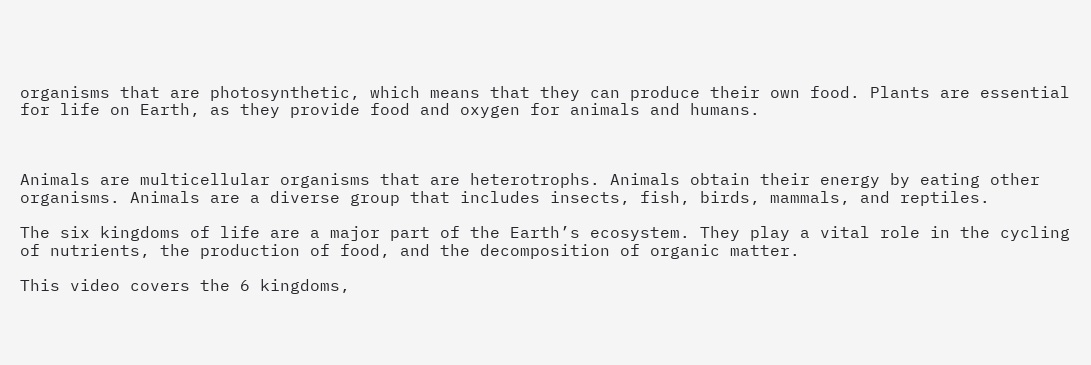organisms that are photosynthetic, which means that they can produce their own food. Plants are essential for life on Earth, as they provide food and oxygen for animals and humans.



Animals are multicellular organisms that are heterotrophs. Animals obtain their energy by eating other organisms. Animals are a diverse group that includes insects, fish, birds, mammals, and reptiles.

The six kingdoms of life are a major part of the Earth’s ecosystem. They play a vital role in the cycling of nutrients, the production of food, and the decomposition of organic matter.

This video covers the 6 kingdoms,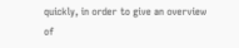quickly, in order to give an overview of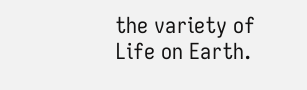the variety of Life on Earth.